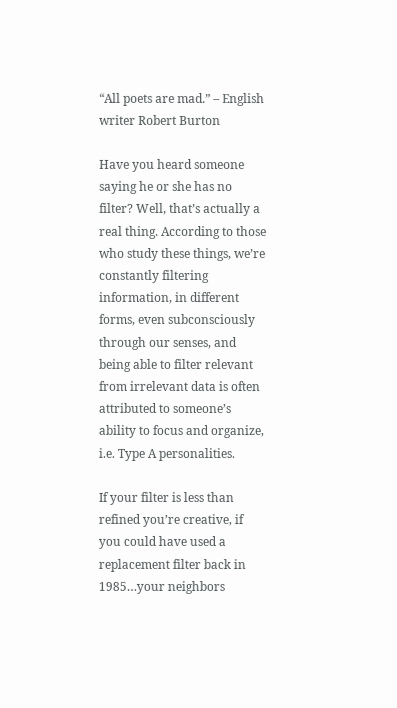“All poets are mad.” – English writer Robert Burton

Have you heard someone saying he or she has no filter? Well, that’s actually a real thing. According to those who study these things, we’re constantly filtering information, in different forms, even subconsciously through our senses, and being able to filter relevant from irrelevant data is often attributed to someone’s ability to focus and organize, i.e. Type A personalities.

If your filter is less than refined you’re creative, if you could have used a replacement filter back in 1985…your neighbors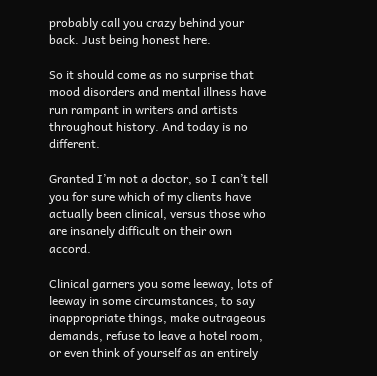probably call you crazy behind your back. Just being honest here.

So it should come as no surprise that mood disorders and mental illness have run rampant in writers and artists throughout history. And today is no different.

Granted I’m not a doctor, so I can’t tell you for sure which of my clients have actually been clinical, versus those who are insanely difficult on their own accord.

Clinical garners you some leeway, lots of leeway in some circumstances, to say inappropriate things, make outrageous demands, refuse to leave a hotel room, or even think of yourself as an entirely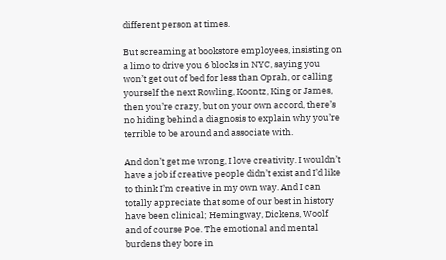different person at times.

But screaming at bookstore employees, insisting on a limo to drive you 6 blocks in NYC, saying you won’t get out of bed for less than Oprah, or calling yourself the next Rowling, Koontz, King or James, then you’re crazy, but on your own accord, there’s no hiding behind a diagnosis to explain why you’re terrible to be around and associate with.

And don’t get me wrong, I love creativity. I wouldn’t have a job if creative people didn’t exist and I’d like to think I’m creative in my own way. And I can totally appreciate that some of our best in history have been clinical; Hemingway, Dickens, Woolf and of course Poe. The emotional and mental burdens they bore in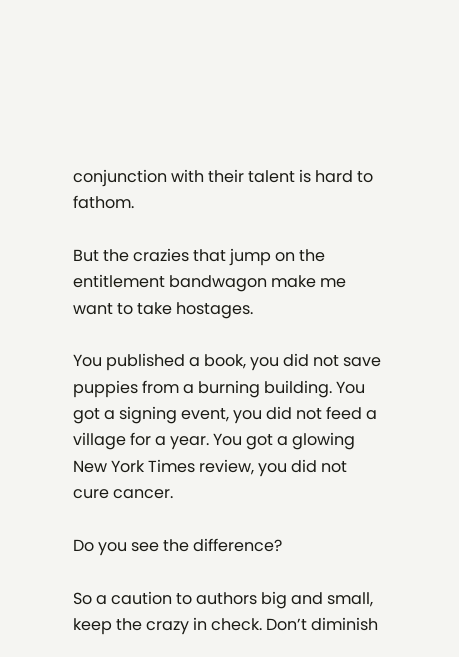conjunction with their talent is hard to fathom.

But the crazies that jump on the entitlement bandwagon make me want to take hostages.

You published a book, you did not save puppies from a burning building. You got a signing event, you did not feed a village for a year. You got a glowing New York Times review, you did not cure cancer.

Do you see the difference?

So a caution to authors big and small, keep the crazy in check. Don’t diminish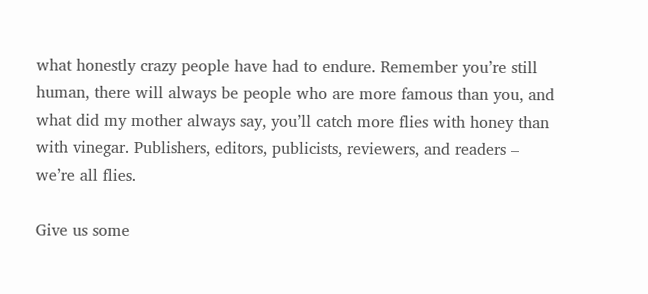what honestly crazy people have had to endure. Remember you’re still human, there will always be people who are more famous than you, and what did my mother always say, you’ll catch more flies with honey than with vinegar. Publishers, editors, publicists, reviewers, and readers – we’re all flies.

Give us some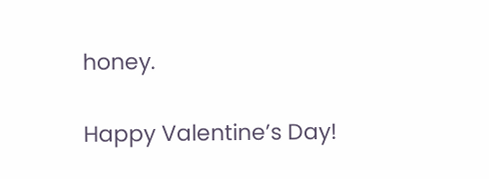honey.

Happy Valentine’s Day!